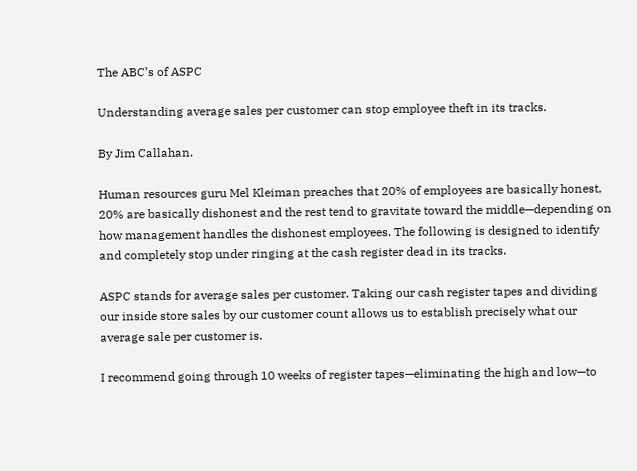The ABC’s of ASPC

Understanding average sales per customer can stop employee theft in its tracks.

By Jim Callahan.

Human resources guru Mel Kleiman preaches that 20% of employees are basically honest, 20% are basically dishonest and the rest tend to gravitate toward the middle—depending on how management handles the dishonest employees. The following is designed to identify and completely stop under ringing at the cash register dead in its tracks.

ASPC stands for average sales per customer. Taking our cash register tapes and dividing our inside store sales by our customer count allows us to establish precisely what our average sale per customer is.

I recommend going through 10 weeks of register tapes—eliminating the high and low—to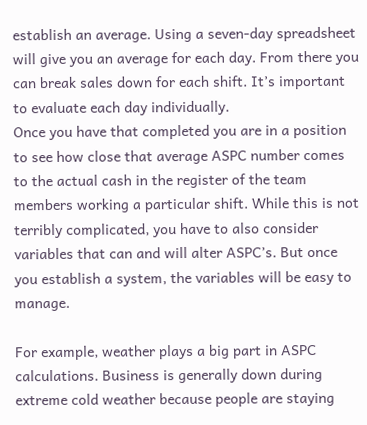establish an average. Using a seven-day spreadsheet will give you an average for each day. From there you can break sales down for each shift. It’s important to evaluate each day individually.
Once you have that completed you are in a position to see how close that average ASPC number comes to the actual cash in the register of the team members working a particular shift. While this is not terribly complicated, you have to also consider variables that can and will alter ASPC’s. But once you establish a system, the variables will be easy to manage.

For example, weather plays a big part in ASPC calculations. Business is generally down during extreme cold weather because people are staying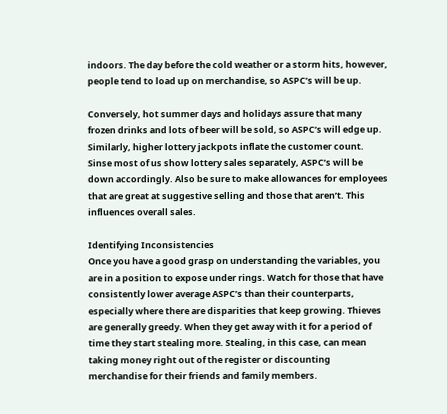indoors. The day before the cold weather or a storm hits, however, people tend to load up on merchandise, so ASPC’s will be up.

Conversely, hot summer days and holidays assure that many frozen drinks and lots of beer will be sold, so ASPC’s will edge up. Similarly, higher lottery jackpots inflate the customer count. Sinse most of us show lottery sales separately, ASPC’s will be down accordingly. Also be sure to make allowances for employees that are great at suggestive selling and those that aren’t. This influences overall sales.

Identifying Inconsistencies
Once you have a good grasp on understanding the variables, you are in a position to expose under rings. Watch for those that have consistently lower average ASPC’s than their counterparts, especially where there are disparities that keep growing. Thieves are generally greedy. When they get away with it for a period of time they start stealing more. Stealing, in this case, can mean taking money right out of the register or discounting merchandise for their friends and family members.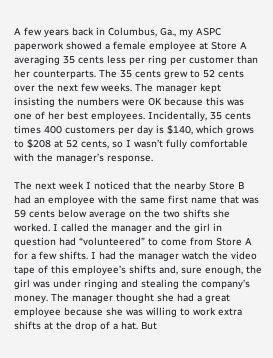A few years back in Columbus, Ga., my ASPC paperwork showed a female employee at Store A averaging 35 cents less per ring per customer than her counterparts. The 35 cents grew to 52 cents over the next few weeks. The manager kept insisting the numbers were OK because this was one of her best employees. Incidentally, 35 cents times 400 customers per day is $140, which grows to $208 at 52 cents, so I wasn’t fully comfortable with the manager’s response.

The next week I noticed that the nearby Store B had an employee with the same first name that was 59 cents below average on the two shifts she worked. I called the manager and the girl in question had “volunteered” to come from Store A for a few shifts. I had the manager watch the video tape of this employee’s shifts and, sure enough, the girl was under ringing and stealing the company’s money. The manager thought she had a great employee because she was willing to work extra shifts at the drop of a hat. But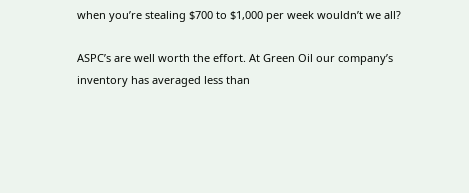when you’re stealing $700 to $1,000 per week wouldn’t we all?

ASPC’s are well worth the effort. At Green Oil our company’s inventory has averaged less than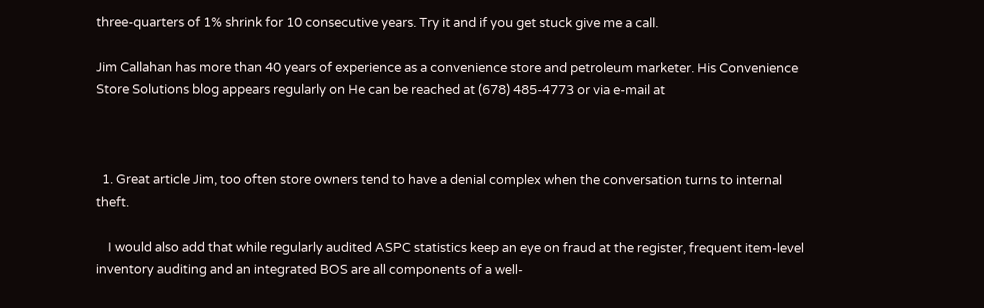three-quarters of 1% shrink for 10 consecutive years. Try it and if you get stuck give me a call.

Jim Callahan has more than 40 years of experience as a convenience store and petroleum marketer. His Convenience Store Solutions blog appears regularly on He can be reached at (678) 485-4773 or via e-mail at



  1. Great article Jim, too often store owners tend to have a denial complex when the conversation turns to internal theft.

    I would also add that while regularly audited ASPC statistics keep an eye on fraud at the register, frequent item-level inventory auditing and an integrated BOS are all components of a well-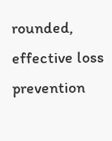rounded, effective loss prevention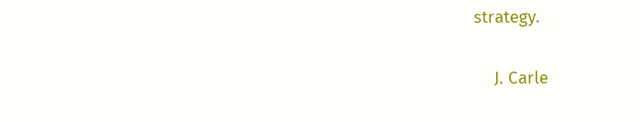strategy.

    J. Carle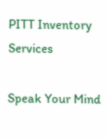PITT Inventory Services

Speak Your Mind